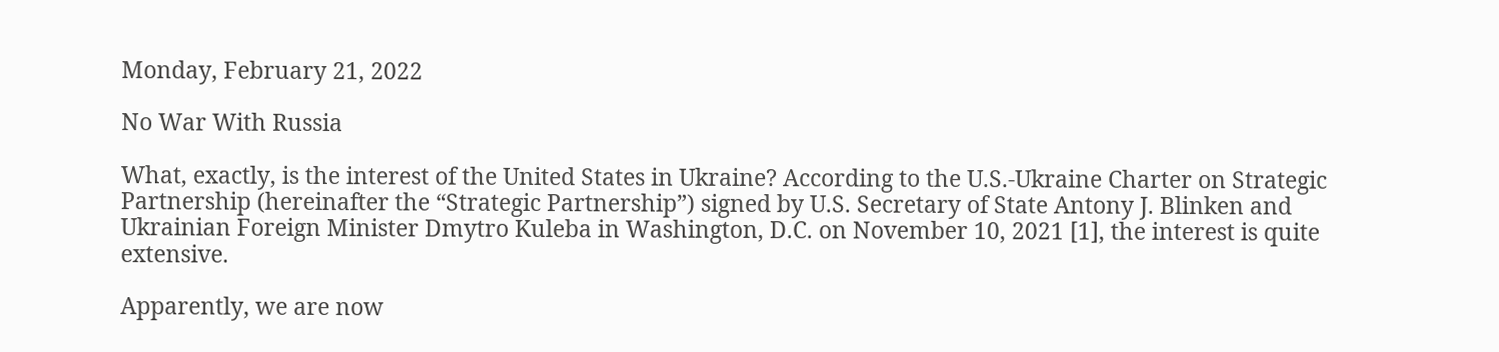Monday, February 21, 2022

No War With Russia

What, exactly, is the interest of the United States in Ukraine? According to the U.S.-Ukraine Charter on Strategic Partnership (hereinafter the “Strategic Partnership”) signed by U.S. Secretary of State Antony J. Blinken and Ukrainian Foreign Minister Dmytro Kuleba in Washington, D.C. on November 10, 2021 [1], the interest is quite extensive.

Apparently, we are now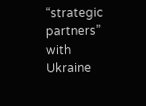“strategic partners” with Ukraine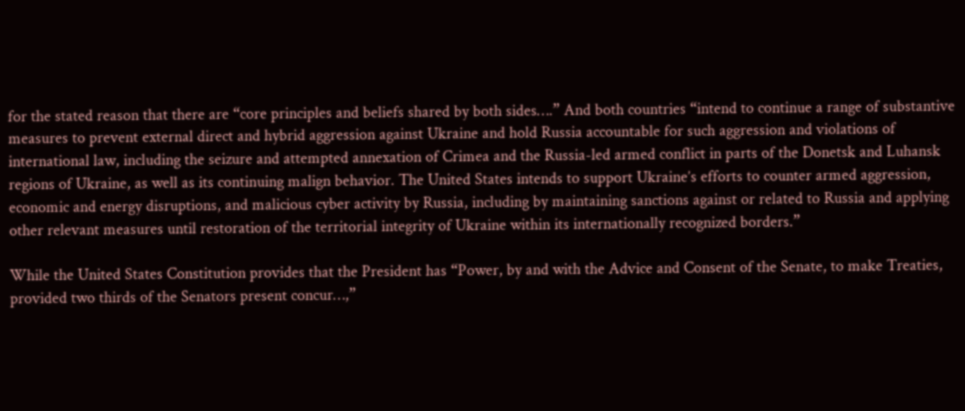for the stated reason that there are “core principles and beliefs shared by both sides….” And both countries “intend to continue a range of substantive measures to prevent external direct and hybrid aggression against Ukraine and hold Russia accountable for such aggression and violations of international law, including the seizure and attempted annexation of Crimea and the Russia-led armed conflict in parts of the Donetsk and Luhansk regions of Ukraine, as well as its continuing malign behavior. The United States intends to support Ukraine’s efforts to counter armed aggression, economic and energy disruptions, and malicious cyber activity by Russia, including by maintaining sanctions against or related to Russia and applying other relevant measures until restoration of the territorial integrity of Ukraine within its internationally recognized borders.”

While the United States Constitution provides that the President has “Power, by and with the Advice and Consent of the Senate, to make Treaties, provided two thirds of the Senators present concur…,”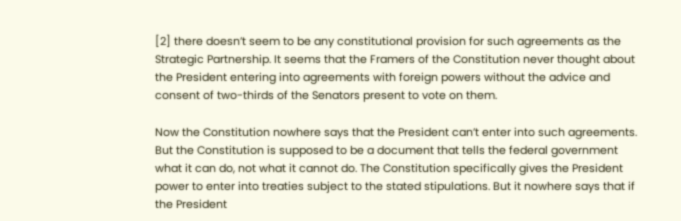[2] there doesn’t seem to be any constitutional provision for such agreements as the Strategic Partnership. It seems that the Framers of the Constitution never thought about the President entering into agreements with foreign powers without the advice and consent of two-thirds of the Senators present to vote on them.

Now the Constitution nowhere says that the President can’t enter into such agreements. But the Constitution is supposed to be a document that tells the federal government what it can do, not what it cannot do. The Constitution specifically gives the President power to enter into treaties subject to the stated stipulations. But it nowhere says that if the President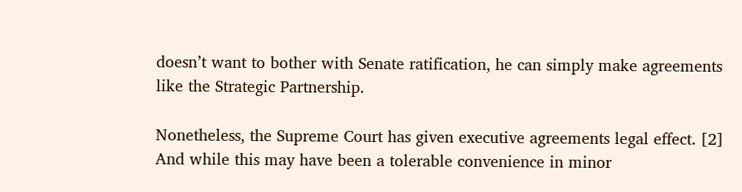doesn’t want to bother with Senate ratification, he can simply make agreements like the Strategic Partnership.

Nonetheless, the Supreme Court has given executive agreements legal effect. [2] And while this may have been a tolerable convenience in minor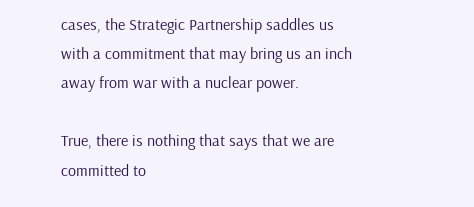cases, the Strategic Partnership saddles us with a commitment that may bring us an inch away from war with a nuclear power.

True, there is nothing that says that we are committed to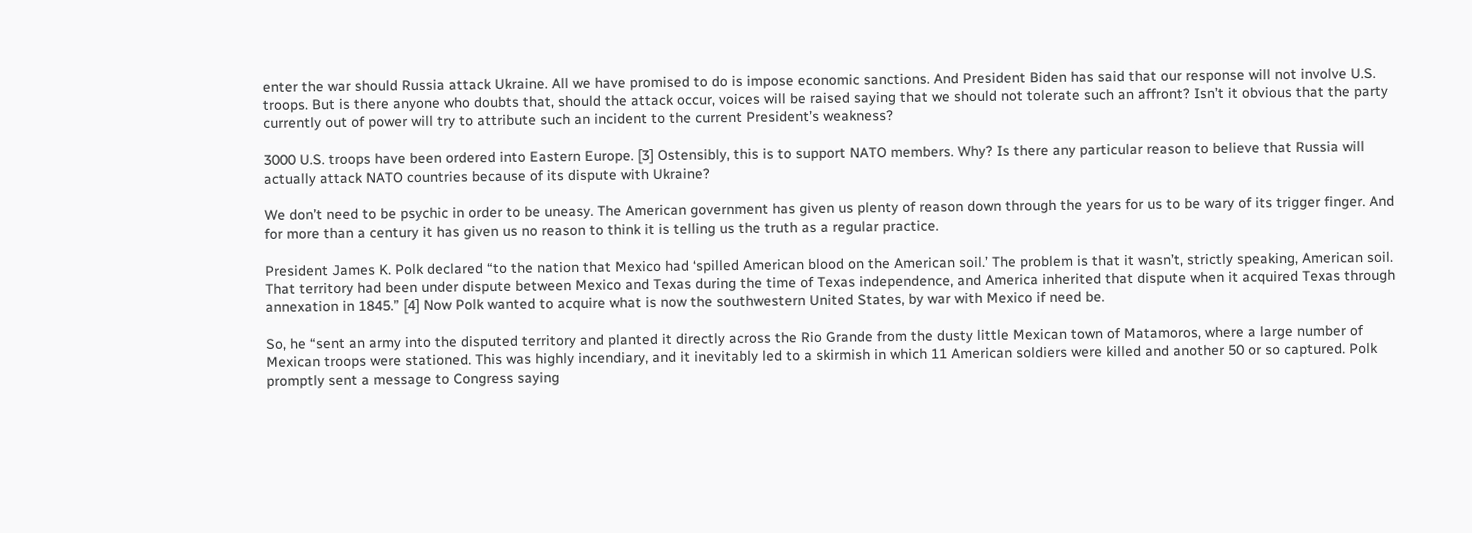enter the war should Russia attack Ukraine. All we have promised to do is impose economic sanctions. And President Biden has said that our response will not involve U.S. troops. But is there anyone who doubts that, should the attack occur, voices will be raised saying that we should not tolerate such an affront? Isn’t it obvious that the party currently out of power will try to attribute such an incident to the current President’s weakness?

3000 U.S. troops have been ordered into Eastern Europe. [3] Ostensibly, this is to support NATO members. Why? Is there any particular reason to believe that Russia will actually attack NATO countries because of its dispute with Ukraine?

We don’t need to be psychic in order to be uneasy. The American government has given us plenty of reason down through the years for us to be wary of its trigger finger. And for more than a century it has given us no reason to think it is telling us the truth as a regular practice.

President James K. Polk declared “to the nation that Mexico had ‘spilled American blood on the American soil.’ The problem is that it wasn’t, strictly speaking, American soil. That territory had been under dispute between Mexico and Texas during the time of Texas independence, and America inherited that dispute when it acquired Texas through annexation in 1845.” [4] Now Polk wanted to acquire what is now the southwestern United States, by war with Mexico if need be.

So, he “sent an army into the disputed territory and planted it directly across the Rio Grande from the dusty little Mexican town of Matamoros, where a large number of Mexican troops were stationed. This was highly incendiary, and it inevitably led to a skirmish in which 11 American soldiers were killed and another 50 or so captured. Polk promptly sent a message to Congress saying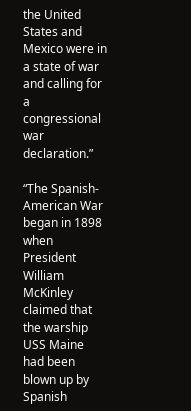the United States and Mexico were in a state of war and calling for a congressional war declaration.”

“The Spanish-American War began in 1898 when President William McKinley claimed that the warship USS Maine had been blown up by Spanish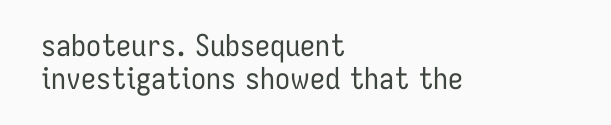saboteurs. Subsequent investigations showed that the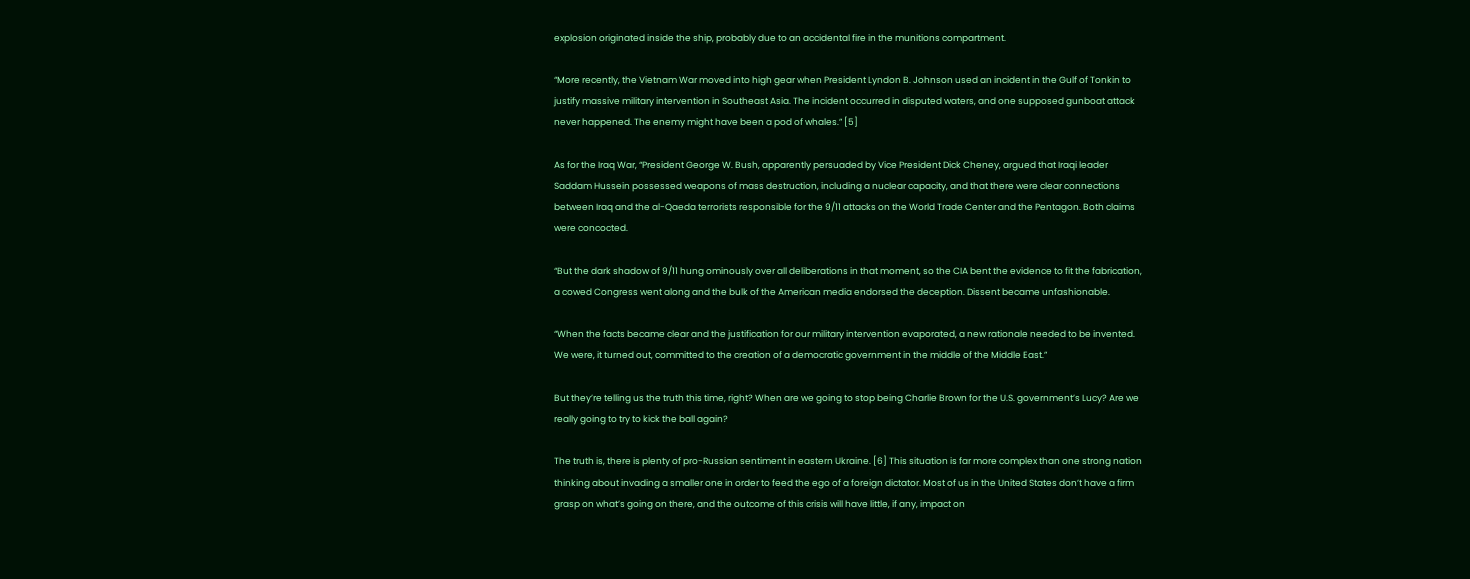explosion originated inside the ship, probably due to an accidental fire in the munitions compartment.

“More recently, the Vietnam War moved into high gear when President Lyndon B. Johnson used an incident in the Gulf of Tonkin to justify massive military intervention in Southeast Asia. The incident occurred in disputed waters, and one supposed gunboat attack never happened. The enemy might have been a pod of whales.” [5]

As for the Iraq War, “President George W. Bush, apparently persuaded by Vice President Dick Cheney, argued that Iraqi leader Saddam Hussein possessed weapons of mass destruction, including a nuclear capacity, and that there were clear connections between Iraq and the al-Qaeda terrorists responsible for the 9/11 attacks on the World Trade Center and the Pentagon. Both claims were concocted.

“But the dark shadow of 9/11 hung ominously over all deliberations in that moment, so the CIA bent the evidence to fit the fabrication, a cowed Congress went along and the bulk of the American media endorsed the deception. Dissent became unfashionable.

“When the facts became clear and the justification for our military intervention evaporated, a new rationale needed to be invented. We were, it turned out, committed to the creation of a democratic government in the middle of the Middle East.”

But they’re telling us the truth this time, right? When are we going to stop being Charlie Brown for the U.S. government’s Lucy? Are we really going to try to kick the ball again?

The truth is, there is plenty of pro-Russian sentiment in eastern Ukraine. [6] This situation is far more complex than one strong nation thinking about invading a smaller one in order to feed the ego of a foreign dictator. Most of us in the United States don’t have a firm grasp on what’s going on there, and the outcome of this crisis will have little, if any, impact on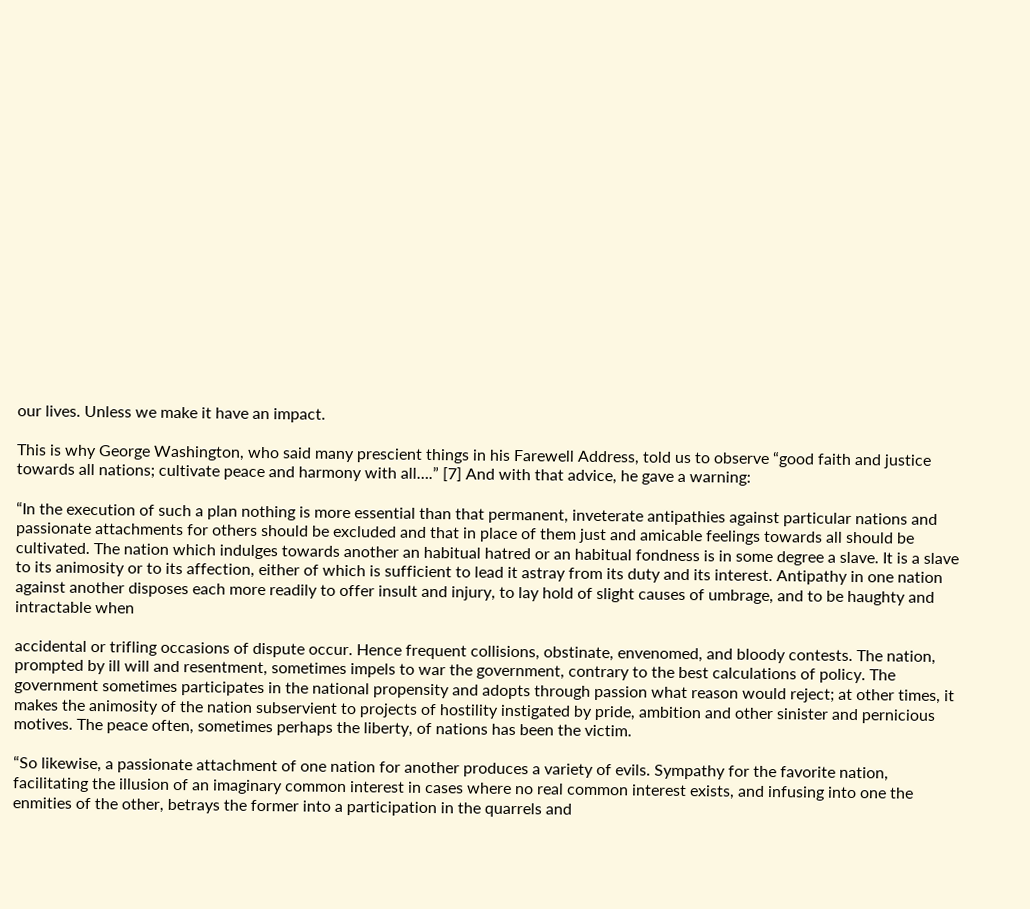our lives. Unless we make it have an impact.

This is why George Washington, who said many prescient things in his Farewell Address, told us to observe “good faith and justice towards all nations; cultivate peace and harmony with all….” [7] And with that advice, he gave a warning:

“In the execution of such a plan nothing is more essential than that permanent, inveterate antipathies against particular nations and passionate attachments for others should be excluded and that in place of them just and amicable feelings towards all should be cultivated. The nation which indulges towards another an habitual hatred or an habitual fondness is in some degree a slave. It is a slave to its animosity or to its affection, either of which is sufficient to lead it astray from its duty and its interest. Antipathy in one nation against another disposes each more readily to offer insult and injury, to lay hold of slight causes of umbrage, and to be haughty and intractable when

accidental or trifling occasions of dispute occur. Hence frequent collisions, obstinate, envenomed, and bloody contests. The nation, prompted by ill will and resentment, sometimes impels to war the government, contrary to the best calculations of policy. The government sometimes participates in the national propensity and adopts through passion what reason would reject; at other times, it makes the animosity of the nation subservient to projects of hostility instigated by pride, ambition and other sinister and pernicious motives. The peace often, sometimes perhaps the liberty, of nations has been the victim.

“So likewise, a passionate attachment of one nation for another produces a variety of evils. Sympathy for the favorite nation, facilitating the illusion of an imaginary common interest in cases where no real common interest exists, and infusing into one the enmities of the other, betrays the former into a participation in the quarrels and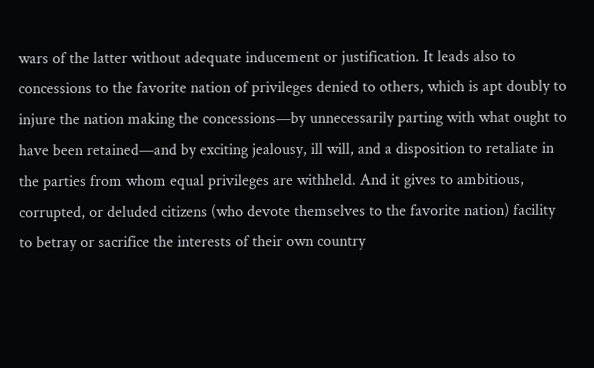wars of the latter without adequate inducement or justification. It leads also to concessions to the favorite nation of privileges denied to others, which is apt doubly to injure the nation making the concessions—by unnecessarily parting with what ought to have been retained—and by exciting jealousy, ill will, and a disposition to retaliate in the parties from whom equal privileges are withheld. And it gives to ambitious, corrupted, or deluded citizens (who devote themselves to the favorite nation) facility to betray or sacrifice the interests of their own country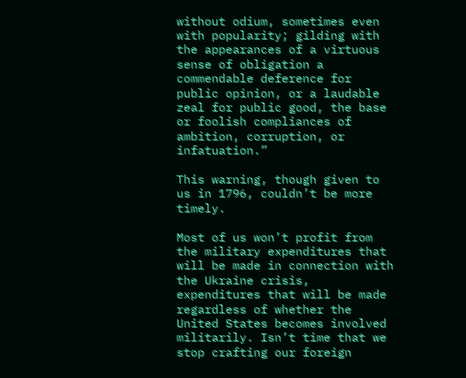without odium, sometimes even with popularity; gilding with the appearances of a virtuous sense of obligation a commendable deference for public opinion, or a laudable zeal for public good, the base or foolish compliances of ambition, corruption, or infatuation.”

This warning, though given to us in 1796, couldn’t be more timely.

Most of us won’t profit from the military expenditures that will be made in connection with the Ukraine crisis, expenditures that will be made regardless of whether the United States becomes involved militarily. Isn’t time that we stop crafting our foreign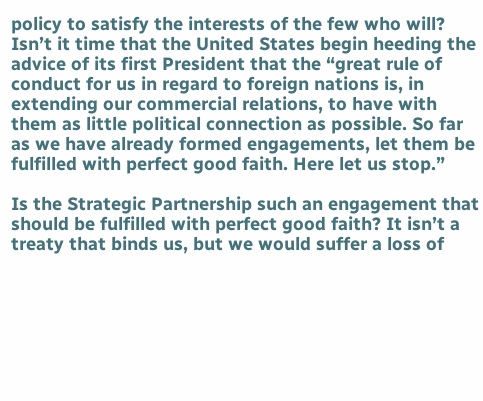policy to satisfy the interests of the few who will? Isn’t it time that the United States begin heeding the advice of its first President that the “great rule of conduct for us in regard to foreign nations is, in extending our commercial relations, to have with them as little political connection as possible. So far as we have already formed engagements, let them be fulfilled with perfect good faith. Here let us stop.”

Is the Strategic Partnership such an engagement that should be fulfilled with perfect good faith? It isn’t a treaty that binds us, but we would suffer a loss of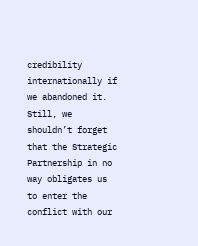credibility internationally if we abandoned it. Still, we shouldn’t forget that the Strategic Partnership in no way obligates us to enter the conflict with our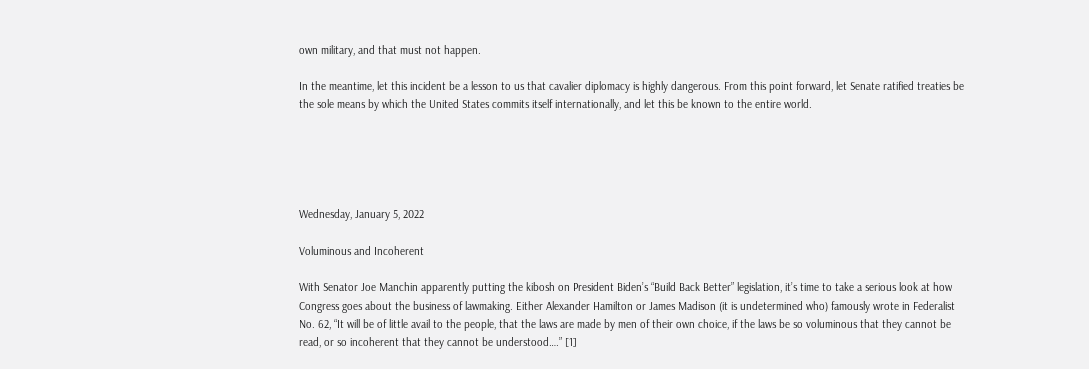own military, and that must not happen.

In the meantime, let this incident be a lesson to us that cavalier diplomacy is highly dangerous. From this point forward, let Senate ratified treaties be the sole means by which the United States commits itself internationally, and let this be known to the entire world.





Wednesday, January 5, 2022

Voluminous and Incoherent

With Senator Joe Manchin apparently putting the kibosh on President Biden’s “Build Back Better” legislation, it’s time to take a serious look at how Congress goes about the business of lawmaking. Either Alexander Hamilton or James Madison (it is undetermined who) famously wrote in Federalist No. 62, “It will be of little avail to the people, that the laws are made by men of their own choice, if the laws be so voluminous that they cannot be read, or so incoherent that they cannot be understood….” [1]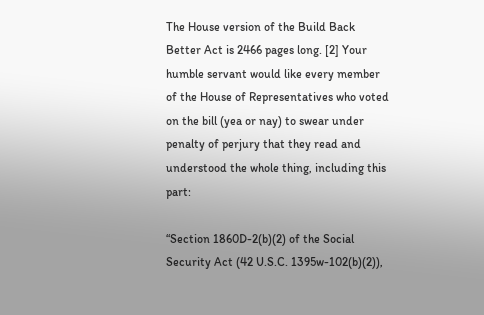The House version of the Build Back Better Act is 2466 pages long. [2] Your humble servant would like every member of the House of Representatives who voted on the bill (yea or nay) to swear under penalty of perjury that they read and understood the whole thing, including this part:

“Section 1860D-2(b)(2) of the Social Security Act (42 U.S.C. 1395w-102(b)(2)),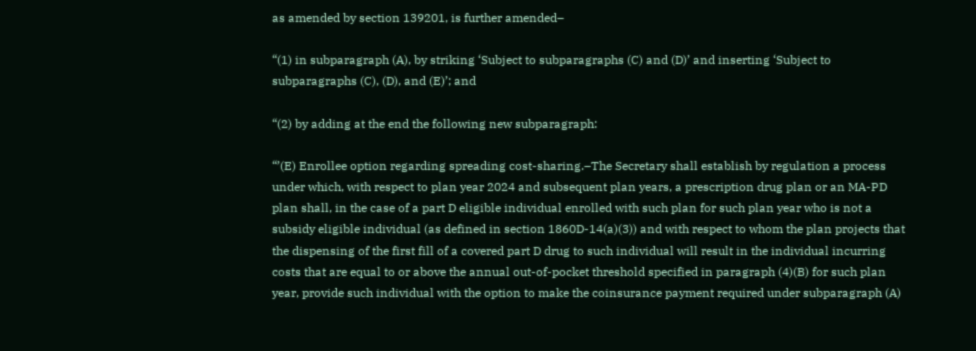as amended by section 139201, is further amended–

“(1) in subparagraph (A), by striking ‘Subject to subparagraphs (C) and (D)’ and inserting ‘Subject to subparagraphs (C), (D), and (E)’; and

“(2) by adding at the end the following new subparagraph:

“’(E) Enrollee option regarding spreading cost-sharing.–The Secretary shall establish by regulation a process under which, with respect to plan year 2024 and subsequent plan years, a prescription drug plan or an MA-PD plan shall, in the case of a part D eligible individual enrolled with such plan for such plan year who is not a subsidy eligible individual (as defined in section 1860D-14(a)(3)) and with respect to whom the plan projects that the dispensing of the first fill of a covered part D drug to such individual will result in the individual incurring costs that are equal to or above the annual out-of-pocket threshold specified in paragraph (4)(B) for such plan year, provide such individual with the option to make the coinsurance payment required under subparagraph (A)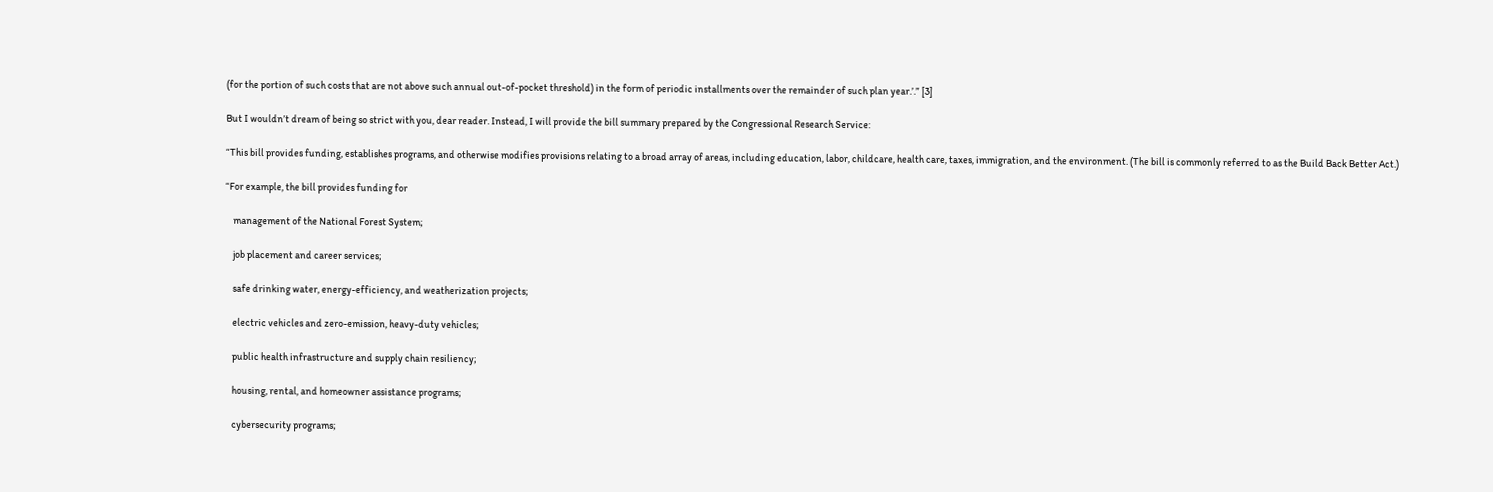(for the portion of such costs that are not above such annual out-of-pocket threshold) in the form of periodic installments over the remainder of such plan year.’.” [3]

But I wouldn’t dream of being so strict with you, dear reader. Instead, I will provide the bill summary prepared by the Congressional Research Service:

“This bill provides funding, establishes programs, and otherwise modifies provisions relating to a broad array of areas, including education, labor, childcare, health care, taxes, immigration, and the environment. (The bill is commonly referred to as the Build Back Better Act.)

“For example, the bill provides funding for

    management of the National Forest System;

    job placement and career services;

    safe drinking water, energy-efficiency, and weatherization projects;

    electric vehicles and zero-emission, heavy-duty vehicles;

    public health infrastructure and supply chain resiliency;

    housing, rental, and homeowner assistance programs;

    cybersecurity programs;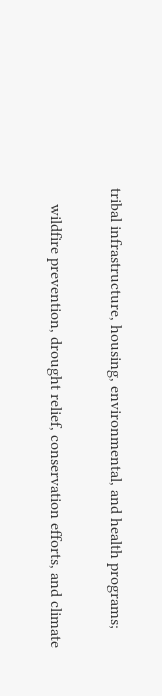tribal infrastructure, housing, environmental, and health programs;

    wildfire prevention, drought relief, conservation efforts, and climate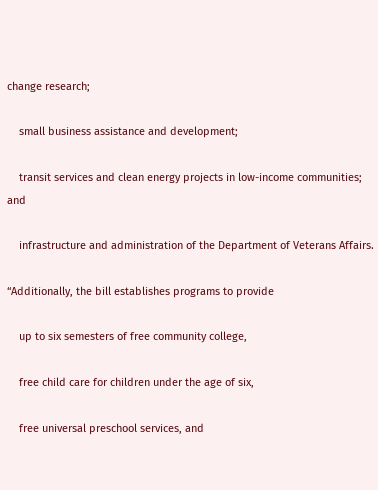change research;

    small business assistance and development;

    transit services and clean energy projects in low-income communities; and

    infrastructure and administration of the Department of Veterans Affairs.

“Additionally, the bill establishes programs to provide

    up to six semesters of free community college,

    free child care for children under the age of six,

    free universal preschool services, and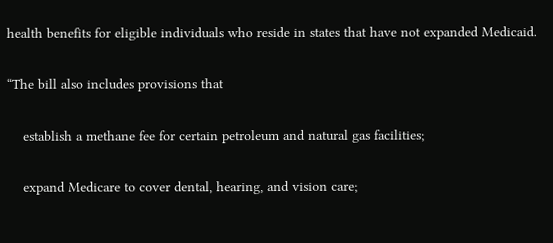health benefits for eligible individuals who reside in states that have not expanded Medicaid.

“The bill also includes provisions that

    establish a methane fee for certain petroleum and natural gas facilities;

    expand Medicare to cover dental, hearing, and vision care;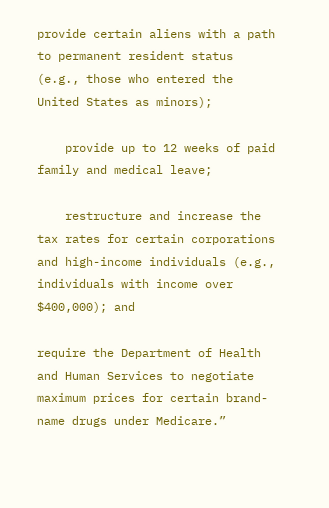provide certain aliens with a path to permanent resident status (e.g., those who entered the United States as minors);

    provide up to 12 weeks of paid family and medical leave;

    restructure and increase the tax rates for certain corporations and high-income individuals (e.g., individuals with income over $400,000); and

require the Department of Health and Human Services to negotiate maximum prices for certain brand-name drugs under Medicare.”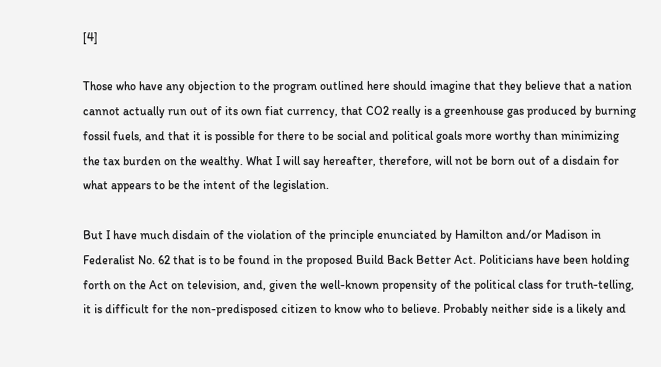[4]

Those who have any objection to the program outlined here should imagine that they believe that a nation cannot actually run out of its own fiat currency, that CO2 really is a greenhouse gas produced by burning fossil fuels, and that it is possible for there to be social and political goals more worthy than minimizing the tax burden on the wealthy. What I will say hereafter, therefore, will not be born out of a disdain for what appears to be the intent of the legislation.

But I have much disdain of the violation of the principle enunciated by Hamilton and/or Madison in Federalist No. 62 that is to be found in the proposed Build Back Better Act. Politicians have been holding forth on the Act on television, and, given the well-known propensity of the political class for truth-telling, it is difficult for the non-predisposed citizen to know who to believe. Probably neither side is a likely and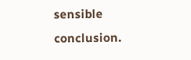sensible conclusion.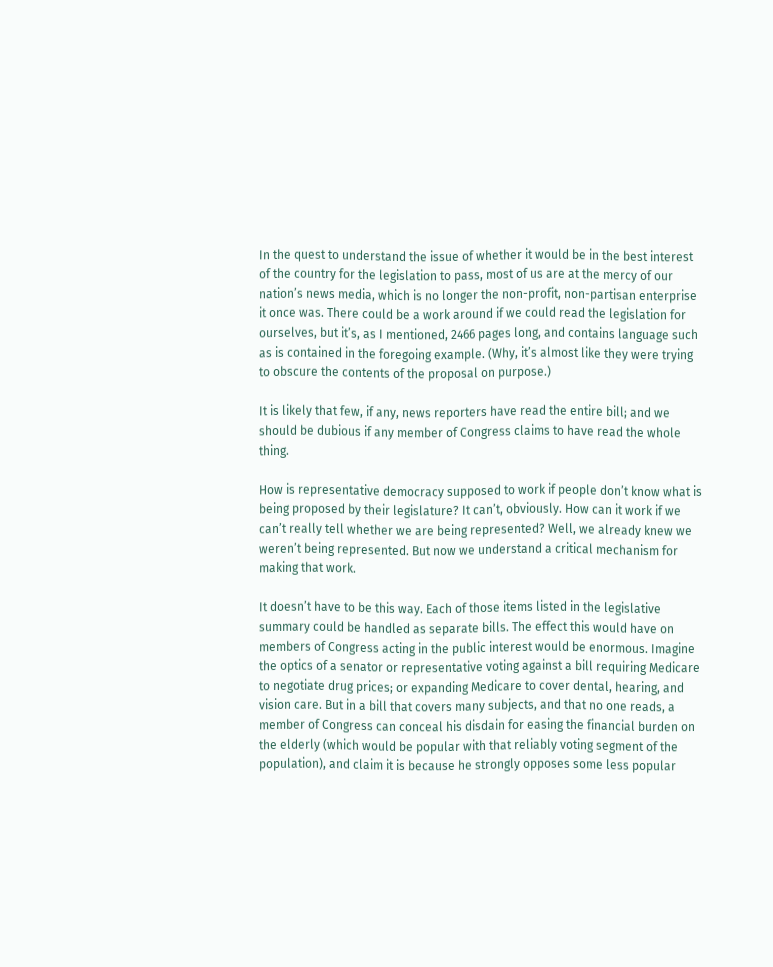In the quest to understand the issue of whether it would be in the best interest of the country for the legislation to pass, most of us are at the mercy of our nation’s news media, which is no longer the non-profit, non-partisan enterprise it once was. There could be a work around if we could read the legislation for ourselves, but it’s, as I mentioned, 2466 pages long, and contains language such as is contained in the foregoing example. (Why, it’s almost like they were trying to obscure the contents of the proposal on purpose.)

It is likely that few, if any, news reporters have read the entire bill; and we should be dubious if any member of Congress claims to have read the whole thing.

How is representative democracy supposed to work if people don’t know what is being proposed by their legislature? It can’t, obviously. How can it work if we can’t really tell whether we are being represented? Well, we already knew we weren’t being represented. But now we understand a critical mechanism for making that work.

It doesn’t have to be this way. Each of those items listed in the legislative summary could be handled as separate bills. The effect this would have on members of Congress acting in the public interest would be enormous. Imagine the optics of a senator or representative voting against a bill requiring Medicare to negotiate drug prices; or expanding Medicare to cover dental, hearing, and vision care. But in a bill that covers many subjects, and that no one reads, a member of Congress can conceal his disdain for easing the financial burden on the elderly (which would be popular with that reliably voting segment of the population), and claim it is because he strongly opposes some less popular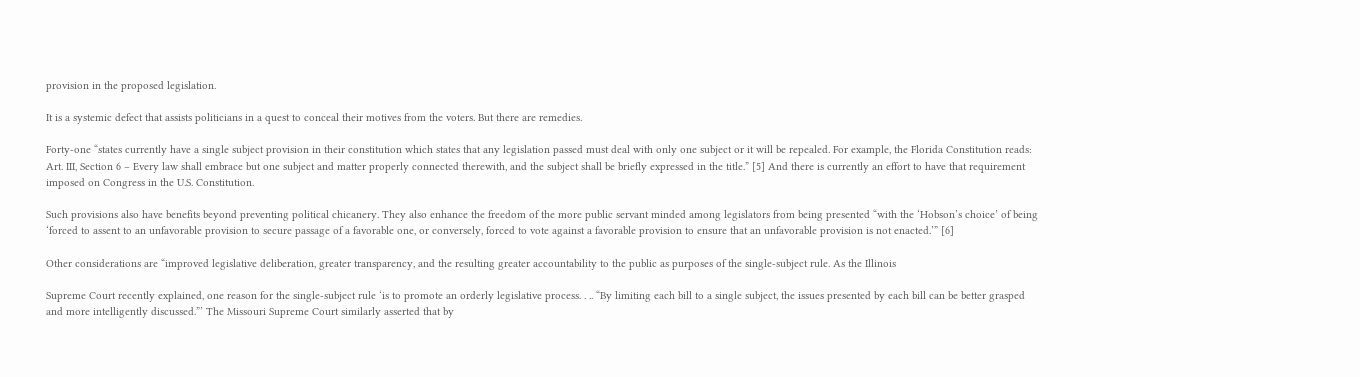provision in the proposed legislation.

It is a systemic defect that assists politicians in a quest to conceal their motives from the voters. But there are remedies.

Forty-one “states currently have a single subject provision in their constitution which states that any legislation passed must deal with only one subject or it will be repealed. For example, the Florida Constitution reads: Art. III, Section 6 – Every law shall embrace but one subject and matter properly connected therewith, and the subject shall be briefly expressed in the title.” [5] And there is currently an effort to have that requirement imposed on Congress in the U.S. Constitution.

Such provisions also have benefits beyond preventing political chicanery. They also enhance the freedom of the more public servant minded among legislators from being presented “with the ‘Hobson’s choice’ of being ‘forced to assent to an unfavorable provision to secure passage of a favorable one, or conversely, forced to vote against a favorable provision to ensure that an unfavorable provision is not enacted.’” [6]

Other considerations are “improved legislative deliberation, greater transparency, and the resulting greater accountability to the public as purposes of the single-subject rule. As the Illinois

Supreme Court recently explained, one reason for the single-subject rule ‘is to promote an orderly legislative process. . .. “By limiting each bill to a single subject, the issues presented by each bill can be better grasped and more intelligently discussed.”’ The Missouri Supreme Court similarly asserted that by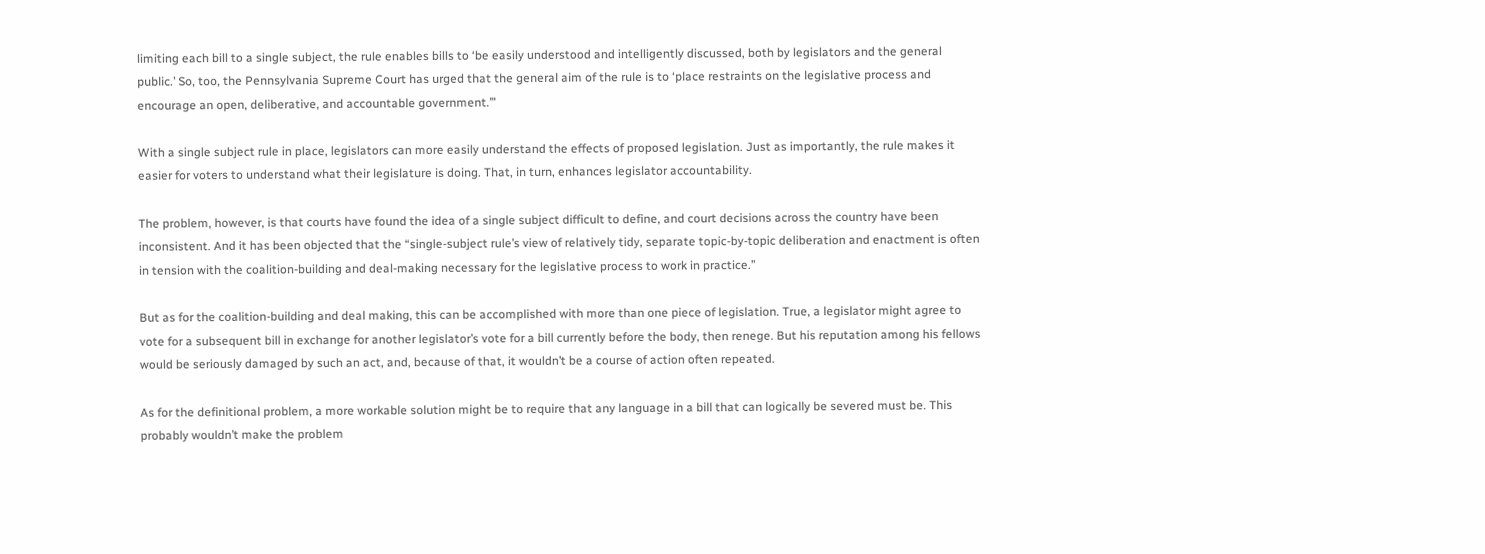limiting each bill to a single subject, the rule enables bills to ‘be easily understood and intelligently discussed, both by legislators and the general public.’ So, too, the Pennsylvania Supreme Court has urged that the general aim of the rule is to ‘place restraints on the legislative process and encourage an open, deliberative, and accountable government.’”

With a single subject rule in place, legislators can more easily understand the effects of proposed legislation. Just as importantly, the rule makes it easier for voters to understand what their legislature is doing. That, in turn, enhances legislator accountability.

The problem, however, is that courts have found the idea of a single subject difficult to define, and court decisions across the country have been inconsistent. And it has been objected that the “single-subject rule’s view of relatively tidy, separate topic-by-topic deliberation and enactment is often in tension with the coalition-building and deal-making necessary for the legislative process to work in practice.”

But as for the coalition-building and deal making, this can be accomplished with more than one piece of legislation. True, a legislator might agree to vote for a subsequent bill in exchange for another legislator’s vote for a bill currently before the body, then renege. But his reputation among his fellows would be seriously damaged by such an act, and, because of that, it wouldn’t be a course of action often repeated.

As for the definitional problem, a more workable solution might be to require that any language in a bill that can logically be severed must be. This probably wouldn’t make the problem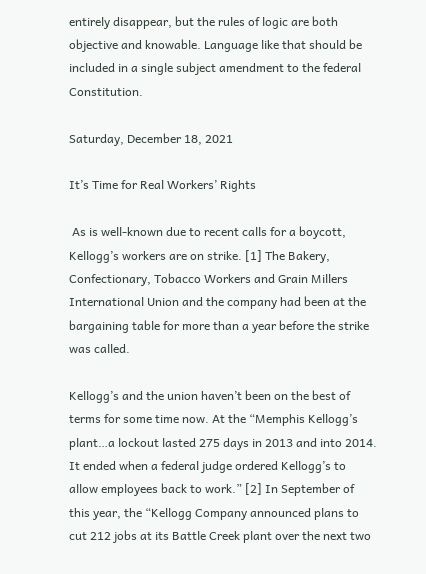entirely disappear, but the rules of logic are both objective and knowable. Language like that should be included in a single subject amendment to the federal Constitution.

Saturday, December 18, 2021

It’s Time for Real Workers’ Rights

 As is well-known due to recent calls for a boycott, Kellogg’s workers are on strike. [1] The Bakery, Confectionary, Tobacco Workers and Grain Millers International Union and the company had been at the bargaining table for more than a year before the strike was called.

Kellogg’s and the union haven’t been on the best of terms for some time now. At the “Memphis Kellogg’s plant…a lockout lasted 275 days in 2013 and into 2014. It ended when a federal judge ordered Kellogg’s to allow employees back to work.” [2] In September of this year, the “Kellogg Company announced plans to cut 212 jobs at its Battle Creek plant over the next two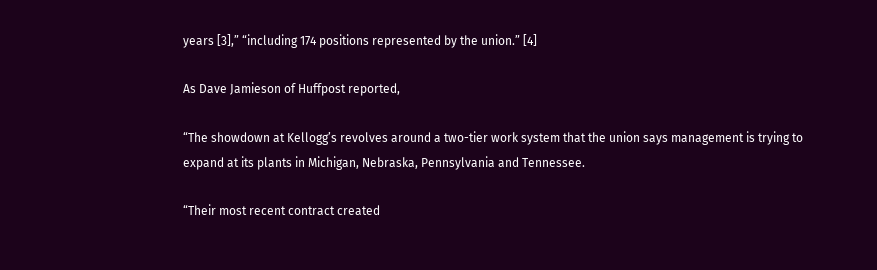years [3],” “including 174 positions represented by the union.” [4]

As Dave Jamieson of Huffpost reported,

“The showdown at Kellogg’s revolves around a two-tier work system that the union says management is trying to expand at its plants in Michigan, Nebraska, Pennsylvania and Tennessee.

“Their most recent contract created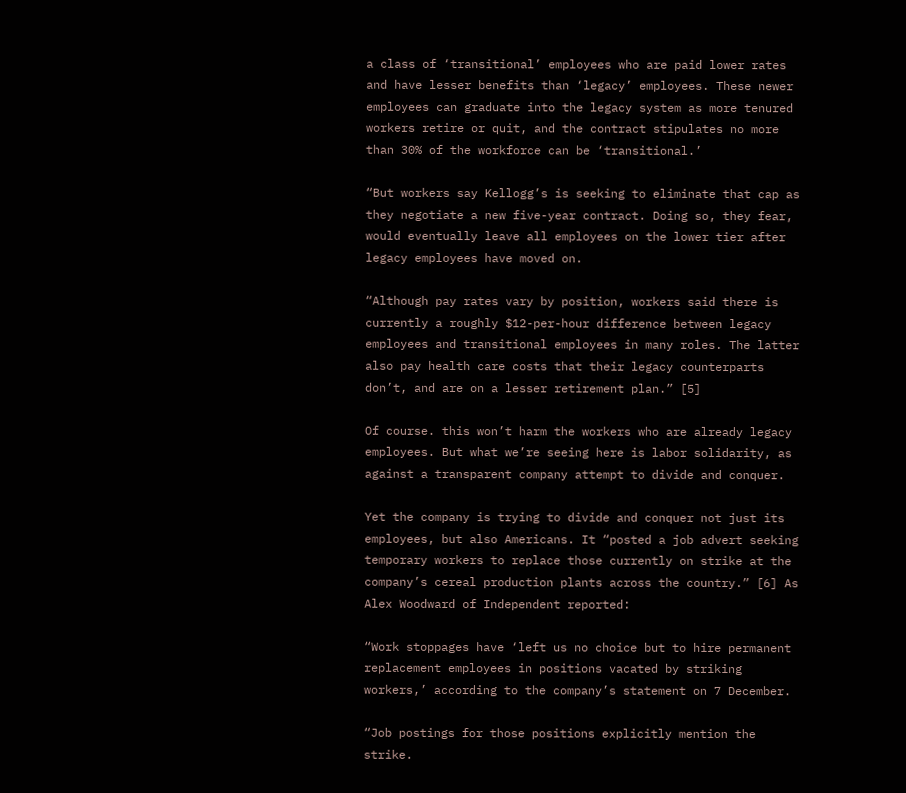a class of ‘transitional’ employees who are paid lower rates and have lesser benefits than ‘legacy’ employees. These newer employees can graduate into the legacy system as more tenured workers retire or quit, and the contract stipulates no more than 30% of the workforce can be ‘transitional.’

“But workers say Kellogg’s is seeking to eliminate that cap as they negotiate a new five-year contract. Doing so, they fear, would eventually leave all employees on the lower tier after legacy employees have moved on.

“Although pay rates vary by position, workers said there is currently a roughly $12-per-hour difference between legacy employees and transitional employees in many roles. The latter also pay health care costs that their legacy counterparts don’t, and are on a lesser retirement plan.” [5]

Of course. this won’t harm the workers who are already legacy employees. But what we’re seeing here is labor solidarity, as against a transparent company attempt to divide and conquer.

Yet the company is trying to divide and conquer not just its employees, but also Americans. It “posted a job advert seeking temporary workers to replace those currently on strike at the company’s cereal production plants across the country.” [6] As Alex Woodward of Independent reported:

“Work stoppages have ‘left us no choice but to hire permanent replacement employees in positions vacated by striking workers,’ according to the company’s statement on 7 December.

“Job postings for those positions explicitly mention the strike.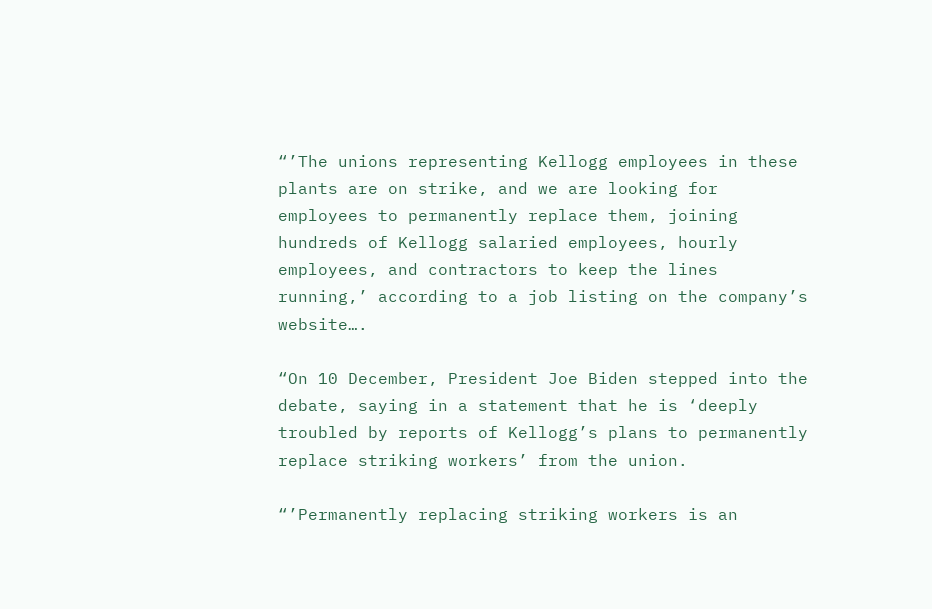“’The unions representing Kellogg employees in these plants are on strike, and we are looking for employees to permanently replace them, joining hundreds of Kellogg salaried employees, hourly employees, and contractors to keep the lines running,’ according to a job listing on the company’s website….

“On 10 December, President Joe Biden stepped into the debate, saying in a statement that he is ‘deeply troubled by reports of Kellogg’s plans to permanently replace striking workers’ from the union.

“’Permanently replacing striking workers is an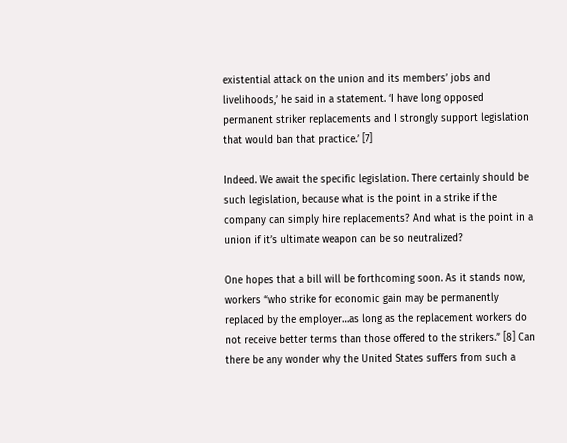existential attack on the union and its members’ jobs and livelihoods,’ he said in a statement. ‘I have long opposed permanent striker replacements and I strongly support legislation that would ban that practice.’ [7]

Indeed. We await the specific legislation. There certainly should be such legislation, because what is the point in a strike if the company can simply hire replacements? And what is the point in a union if it’s ultimate weapon can be so neutralized?

One hopes that a bill will be forthcoming soon. As it stands now, workers “who strike for economic gain may be permanently replaced by the employer…as long as the replacement workers do not receive better terms than those offered to the strikers.” [8] Can there be any wonder why the United States suffers from such a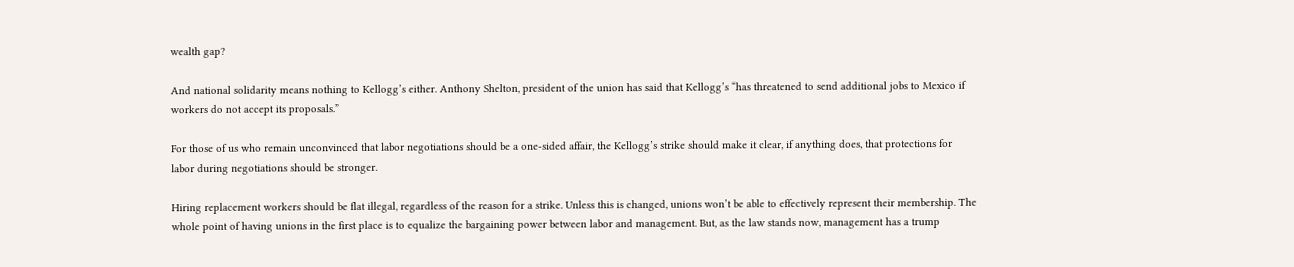wealth gap?

And national solidarity means nothing to Kellogg’s either. Anthony Shelton, president of the union has said that Kellogg’s “has threatened to send additional jobs to Mexico if workers do not accept its proposals.”

For those of us who remain unconvinced that labor negotiations should be a one-sided affair, the Kellogg’s strike should make it clear, if anything does, that protections for labor during negotiations should be stronger.

Hiring replacement workers should be flat illegal, regardless of the reason for a strike. Unless this is changed, unions won’t be able to effectively represent their membership. The whole point of having unions in the first place is to equalize the bargaining power between labor and management. But, as the law stands now, management has a trump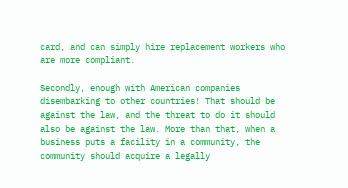card, and can simply hire replacement workers who are more compliant.

Secondly, enough with American companies disembarking to other countries! That should be against the law, and the threat to do it should also be against the law. More than that, when a business puts a facility in a community, the community should acquire a legally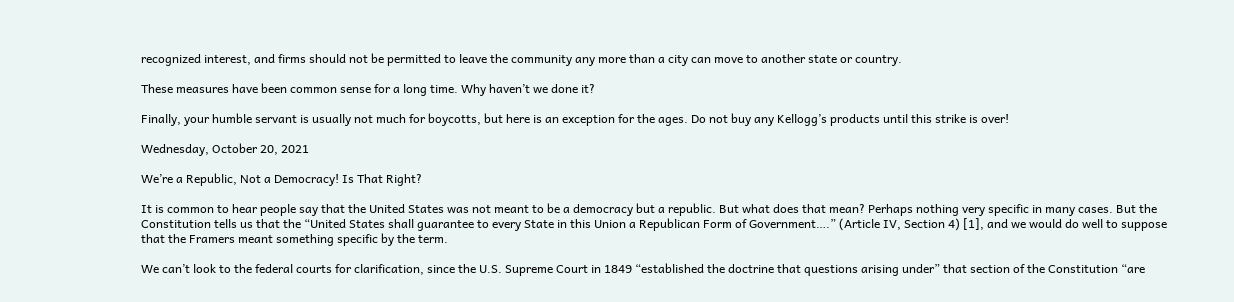recognized interest, and firms should not be permitted to leave the community any more than a city can move to another state or country.

These measures have been common sense for a long time. Why haven’t we done it?

Finally, your humble servant is usually not much for boycotts, but here is an exception for the ages. Do not buy any Kellogg’s products until this strike is over!

Wednesday, October 20, 2021

We’re a Republic, Not a Democracy! Is That Right?

It is common to hear people say that the United States was not meant to be a democracy but a republic. But what does that mean? Perhaps nothing very specific in many cases. But the Constitution tells us that the “United States shall guarantee to every State in this Union a Republican Form of Government….” (Article IV, Section 4) [1], and we would do well to suppose that the Framers meant something specific by the term.

We can’t look to the federal courts for clarification, since the U.S. Supreme Court in 1849 “established the doctrine that questions arising under” that section of the Constitution “are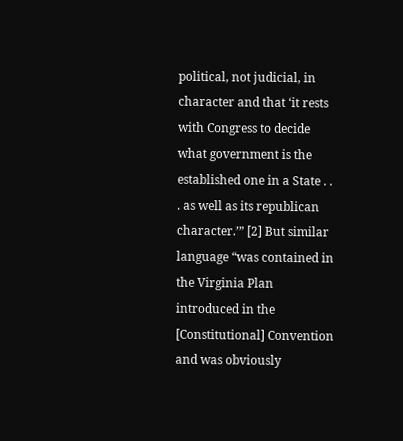political, not judicial, in character and that ‘it rests with Congress to decide what government is the established one in a State . . . as well as its republican character.’” [2] But similar language “was contained in the Virginia Plan introduced in the [Constitutional] Convention and was obviously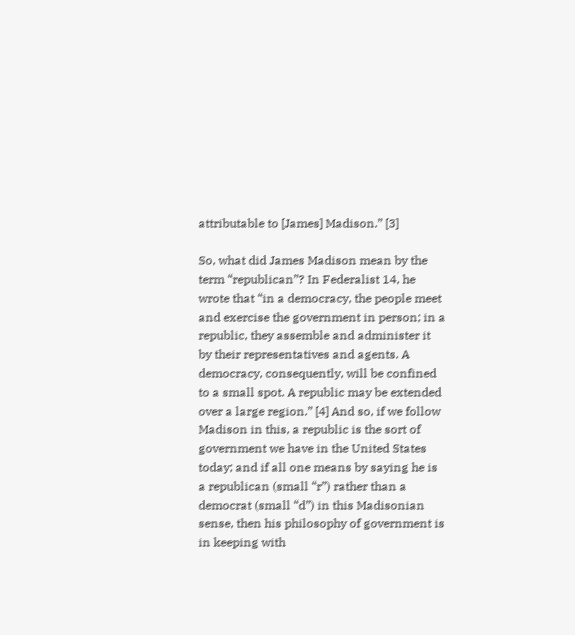attributable to [James] Madison.” [3]

So, what did James Madison mean by the term “republican”? In Federalist 14, he wrote that “in a democracy, the people meet and exercise the government in person; in a republic, they assemble and administer it by their representatives and agents. A democracy, consequently, will be confined to a small spot. A republic may be extended over a large region.” [4] And so, if we follow Madison in this, a republic is the sort of government we have in the United States today; and if all one means by saying he is a republican (small “r”) rather than a democrat (small “d”) in this Madisonian sense, then his philosophy of government is in keeping with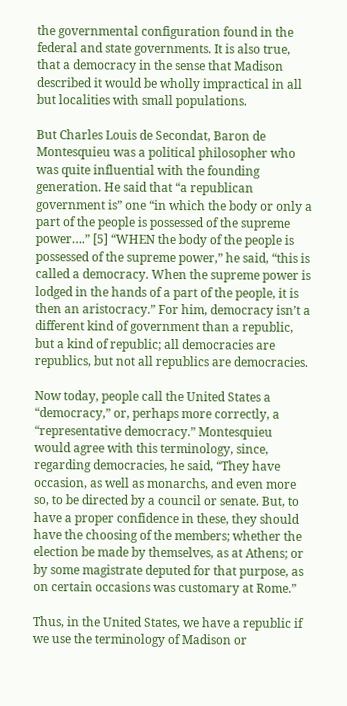the governmental configuration found in the federal and state governments. It is also true, that a democracy in the sense that Madison described it would be wholly impractical in all but localities with small populations.

But Charles Louis de Secondat, Baron de Montesquieu was a political philosopher who was quite influential with the founding generation. He said that “a republican government is” one “in which the body or only a part of the people is possessed of the supreme power….” [5] “WHEN the body of the people is possessed of the supreme power,” he said, “this is called a democracy. When the supreme power is lodged in the hands of a part of the people, it is then an aristocracy.” For him, democracy isn’t a different kind of government than a republic, but a kind of republic; all democracies are republics, but not all republics are democracies.

Now today, people call the United States a “democracy,” or, perhaps more correctly, a “representative democracy.” Montesquieu would agree with this terminology, since, regarding democracies, he said, “They have occasion, as well as monarchs, and even more so, to be directed by a council or senate. But, to have a proper confidence in these, they should have the choosing of the members; whether the election be made by themselves, as at Athens; or by some magistrate deputed for that purpose, as on certain occasions was customary at Rome.”

Thus, in the United States, we have a republic if we use the terminology of Madison or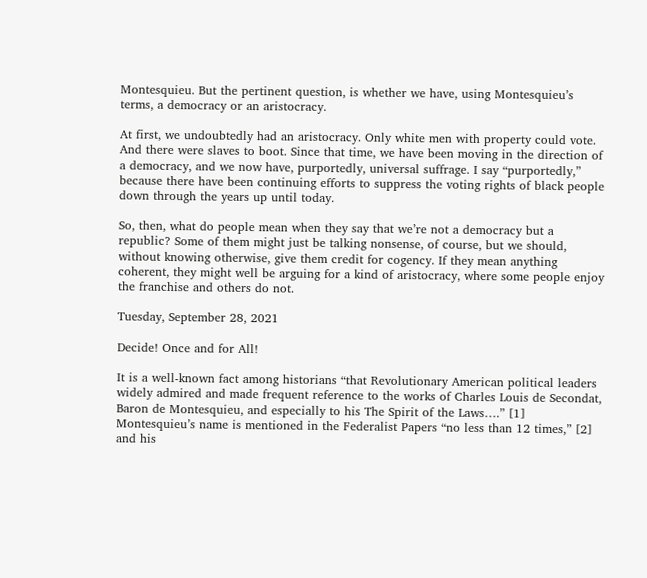Montesquieu. But the pertinent question, is whether we have, using Montesquieu’s terms, a democracy or an aristocracy.

At first, we undoubtedly had an aristocracy. Only white men with property could vote. And there were slaves to boot. Since that time, we have been moving in the direction of a democracy, and we now have, purportedly, universal suffrage. I say “purportedly,” because there have been continuing efforts to suppress the voting rights of black people down through the years up until today.

So, then, what do people mean when they say that we’re not a democracy but a republic? Some of them might just be talking nonsense, of course, but we should, without knowing otherwise, give them credit for cogency. If they mean anything coherent, they might well be arguing for a kind of aristocracy, where some people enjoy the franchise and others do not.

Tuesday, September 28, 2021

Decide! Once and for All!

It is a well-known fact among historians “that Revolutionary American political leaders widely admired and made frequent reference to the works of Charles Louis de Secondat, Baron de Montesquieu, and especially to his The Spirit of the Laws….” [1] Montesquieu’s name is mentioned in the Federalist Papers “no less than 12 times,” [2] and his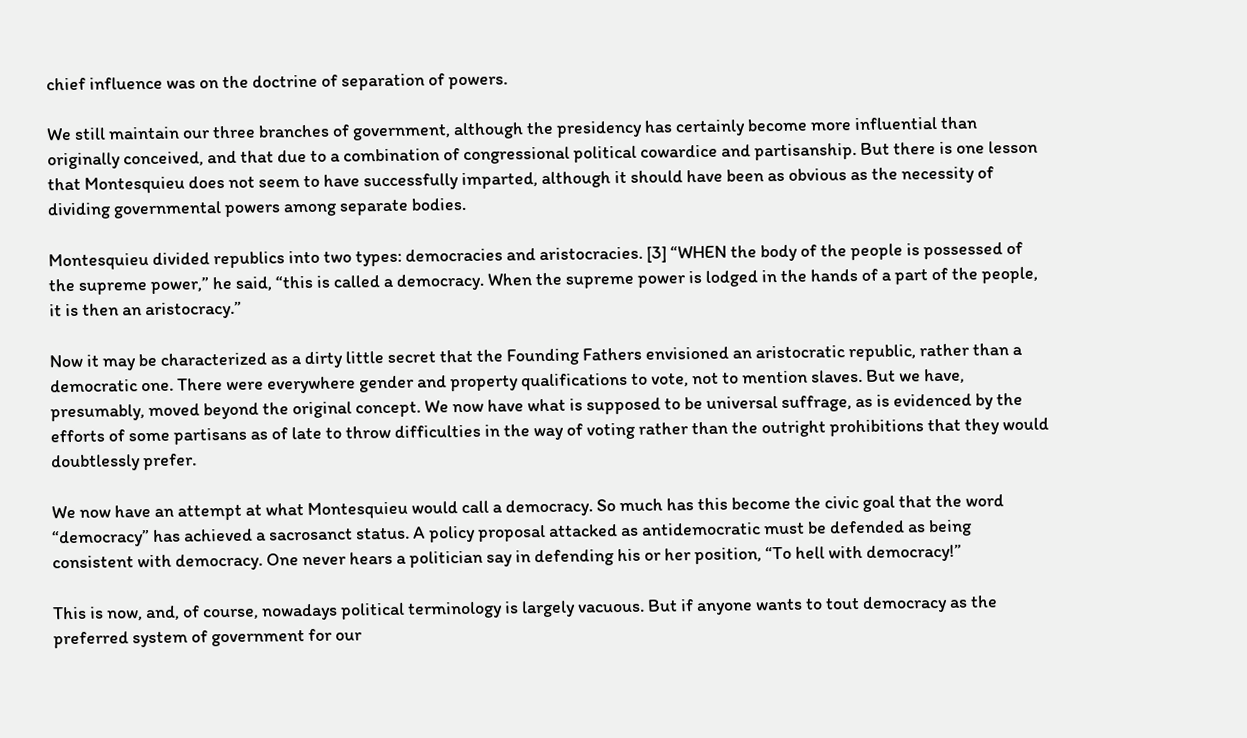chief influence was on the doctrine of separation of powers.

We still maintain our three branches of government, although the presidency has certainly become more influential than originally conceived, and that due to a combination of congressional political cowardice and partisanship. But there is one lesson that Montesquieu does not seem to have successfully imparted, although it should have been as obvious as the necessity of dividing governmental powers among separate bodies.

Montesquieu divided republics into two types: democracies and aristocracies. [3] “WHEN the body of the people is possessed of the supreme power,” he said, “this is called a democracy. When the supreme power is lodged in the hands of a part of the people, it is then an aristocracy.”

Now it may be characterized as a dirty little secret that the Founding Fathers envisioned an aristocratic republic, rather than a democratic one. There were everywhere gender and property qualifications to vote, not to mention slaves. But we have, presumably, moved beyond the original concept. We now have what is supposed to be universal suffrage, as is evidenced by the efforts of some partisans as of late to throw difficulties in the way of voting rather than the outright prohibitions that they would doubtlessly prefer.

We now have an attempt at what Montesquieu would call a democracy. So much has this become the civic goal that the word “democracy” has achieved a sacrosanct status. A policy proposal attacked as antidemocratic must be defended as being consistent with democracy. One never hears a politician say in defending his or her position, “To hell with democracy!”

This is now, and, of course, nowadays political terminology is largely vacuous. But if anyone wants to tout democracy as the preferred system of government for our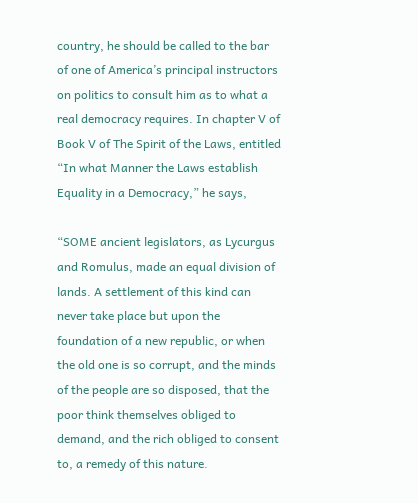country, he should be called to the bar of one of America’s principal instructors on politics to consult him as to what a real democracy requires. In chapter V of Book V of The Spirit of the Laws, entitled “In what Manner the Laws establish Equality in a Democracy,” he says,

“SOME ancient legislators, as Lycurgus and Romulus, made an equal division of lands. A settlement of this kind can never take place but upon the foundation of a new republic, or when the old one is so corrupt, and the minds of the people are so disposed, that the poor think themselves obliged to demand, and the rich obliged to consent to, a remedy of this nature.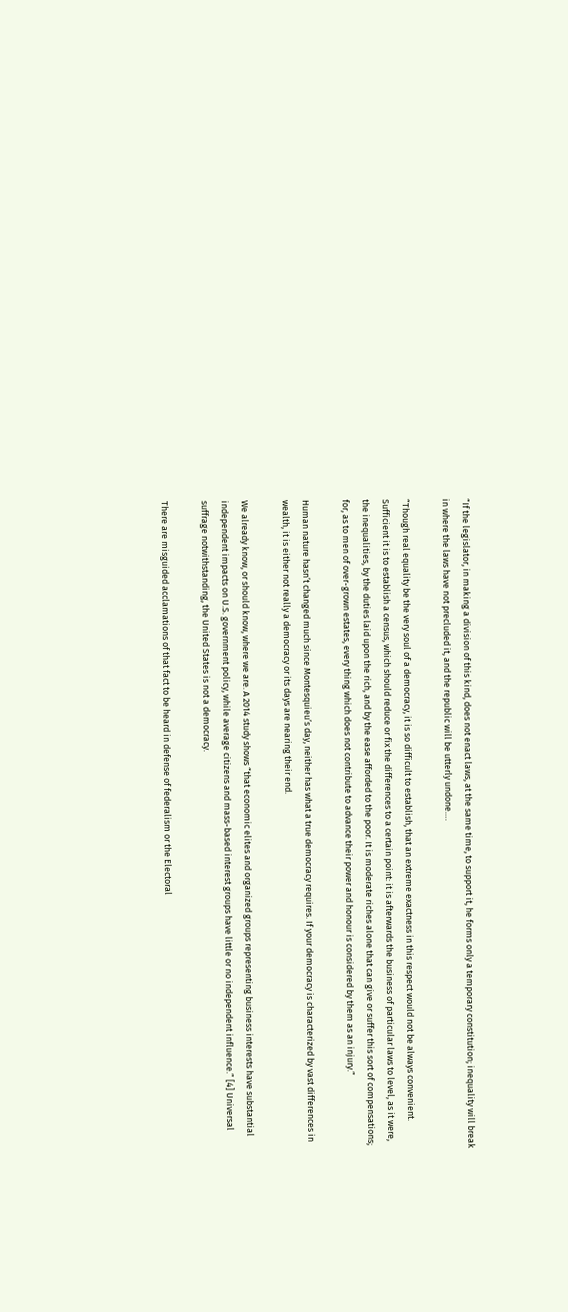“If the legislator, in making a division of this kind, does not enact laws, at the same time, to support it, he forms only a temporary constitution; inequality will break in where the laws have not precluded it, and the republic will be utterly undone….

“Though real equality be the very soul of a democracy, it is so difficult to establish, that an extreme exactness in this respect would not be always convenient. Sufficient it is to establish a census, which should reduce or fix the differences to a certain point: it is afterwards the business of particular laws to level, as it were, the inequalities, by the duties laid upon the rich, and by the ease afforded to the poor. It is moderate riches alone that can give or suffer this sort of compensations; for, as to men of over-grown estates, every thing which does not contribute to advance their power and honour is considered by them as an injury.”

Human nature hasn’t changed much since Montesquieu’s day, neither has what a true democracy requires. If your democracy is characterized by vast differences in wealth, it is either not really a democracy or its days are nearing their end.

We already know, or should know, where we are. A 2014 study shows “that economic elites and organized groups representing business interests have substantial independent impacts on U.S. government policy, while average citizens and mass-based interest groups have little or no independent influence.” [4] Universal suffrage notwithstanding, the United States is not a democracy.

There are misguided acclamations of that fact to be heard in defense of federalism or the Electoral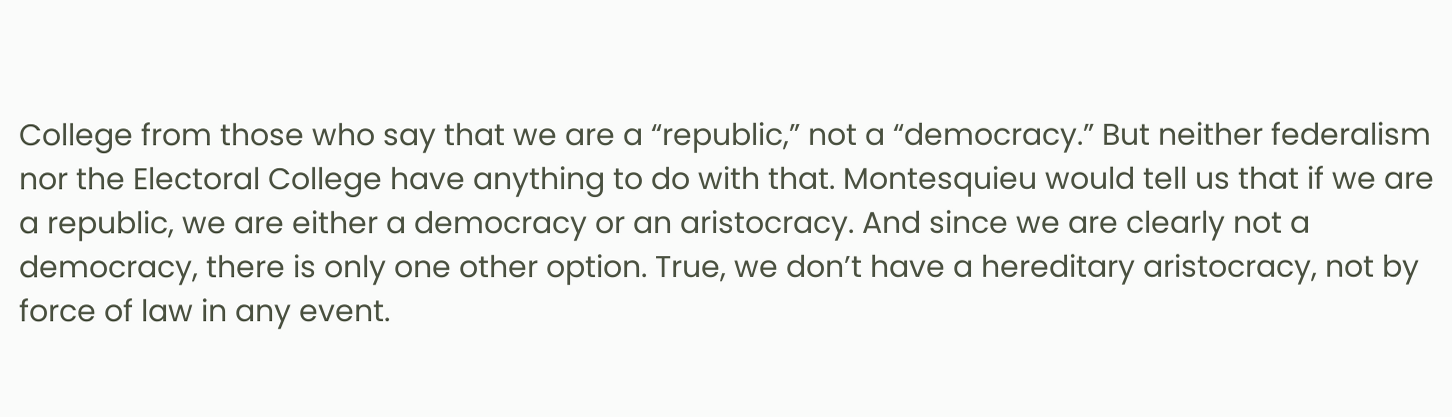College from those who say that we are a “republic,” not a “democracy.” But neither federalism nor the Electoral College have anything to do with that. Montesquieu would tell us that if we are a republic, we are either a democracy or an aristocracy. And since we are clearly not a democracy, there is only one other option. True, we don’t have a hereditary aristocracy, not by force of law in any event.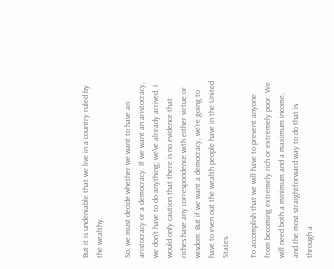But it is undeniable that we live in a country ruled by the wealthy.

So, we must decide whether we want to have an aristocracy or a democracy. If we want an aristocracy, we don’t have to do anything; we’ve already arrived. I would only caution that there is no evidence that riches have any correspondence with either virtue or wisdom. But if we want a democracy, we’re going to have to even out the wealth people have in the United States.

To accomplish that we will have to prevent anyone from becoming extremely rich or extremely poor. We will need both a minimum and a maximum income, and the most straightforward way to do that is through a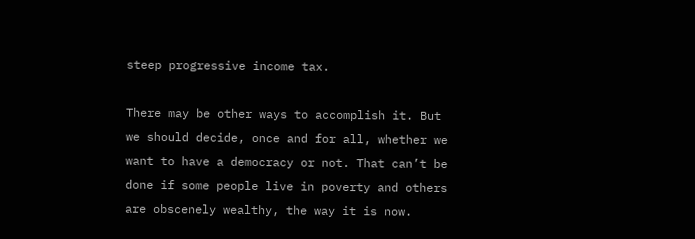steep progressive income tax.

There may be other ways to accomplish it. But we should decide, once and for all, whether we want to have a democracy or not. That can’t be done if some people live in poverty and others are obscenely wealthy, the way it is now.